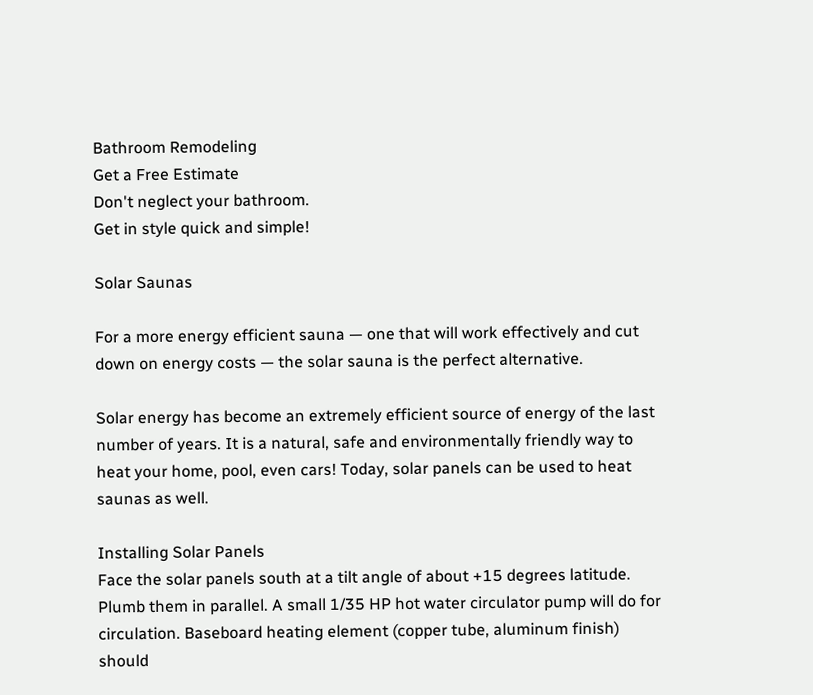Bathroom Remodeling
Get a Free Estimate
Don't neglect your bathroom.
Get in style quick and simple!

Solar Saunas

For a more energy efficient sauna — one that will work effectively and cut down on energy costs — the solar sauna is the perfect alternative.

Solar energy has become an extremely efficient source of energy of the last number of years. It is a natural, safe and environmentally friendly way to heat your home, pool, even cars! Today, solar panels can be used to heat saunas as well.

Installing Solar Panels
Face the solar panels south at a tilt angle of about +15 degrees latitude. Plumb them in parallel. A small 1/35 HP hot water circulator pump will do for circulation. Baseboard heating element (copper tube, aluminum finish) should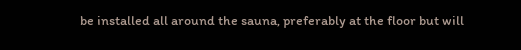be installed all around the sauna, preferably at the floor but will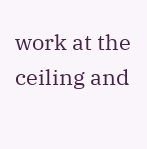work at the ceiling and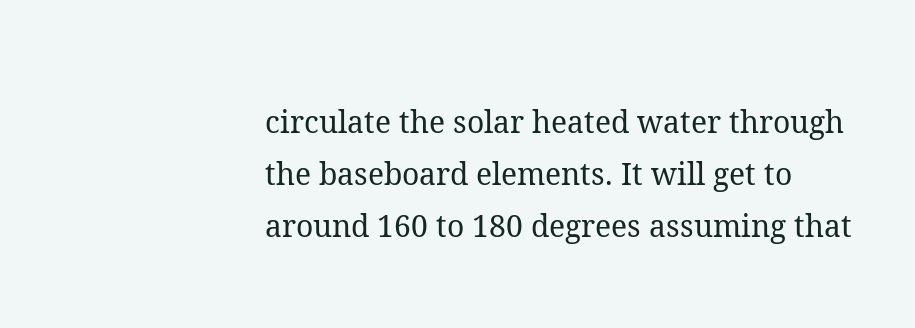circulate the solar heated water through the baseboard elements. It will get to around 160 to 180 degrees assuming that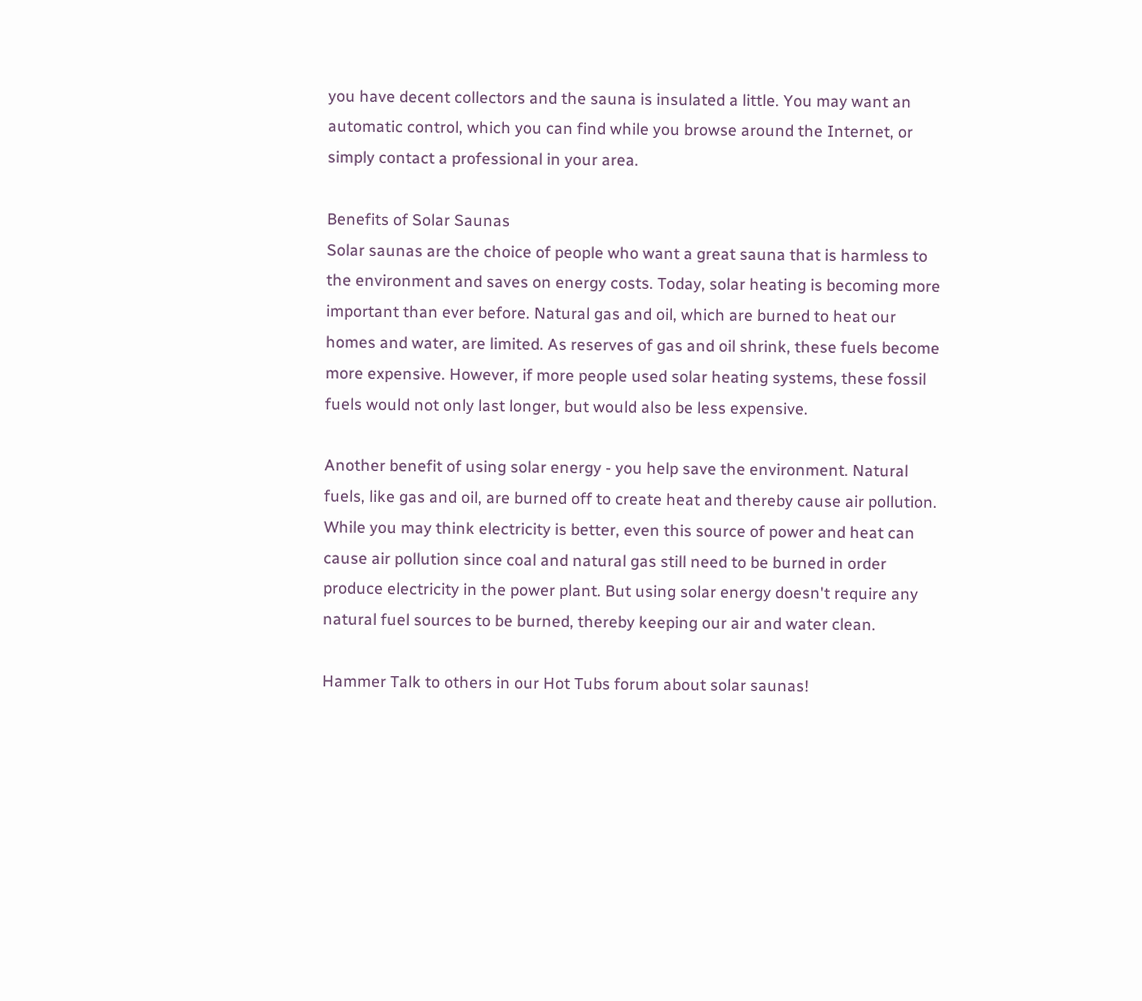you have decent collectors and the sauna is insulated a little. You may want an automatic control, which you can find while you browse around the Internet, or simply contact a professional in your area.

Benefits of Solar Saunas
Solar saunas are the choice of people who want a great sauna that is harmless to the environment and saves on energy costs. Today, solar heating is becoming more important than ever before. Natural gas and oil, which are burned to heat our homes and water, are limited. As reserves of gas and oil shrink, these fuels become more expensive. However, if more people used solar heating systems, these fossil fuels would not only last longer, but would also be less expensive.

Another benefit of using solar energy - you help save the environment. Natural fuels, like gas and oil, are burned off to create heat and thereby cause air pollution. While you may think electricity is better, even this source of power and heat can cause air pollution since coal and natural gas still need to be burned in order produce electricity in the power plant. But using solar energy doesn't require any natural fuel sources to be burned, thereby keeping our air and water clean.

Hammer Talk to others in our Hot Tubs forum about solar saunas!